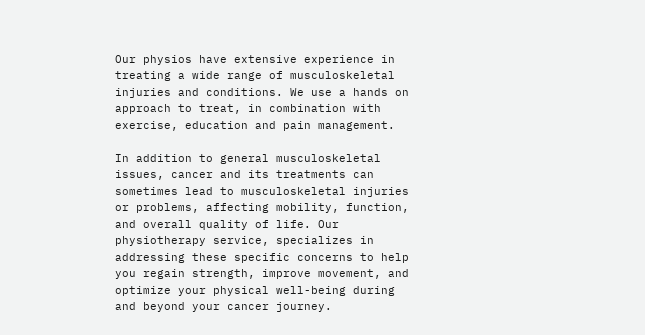Our physios have extensive experience in treating a wide range of musculoskeletal injuries and conditions. We use a hands on approach to treat, in combination with exercise, education and pain management.

In addition to general musculoskeletal issues, cancer and its treatments can sometimes lead to musculoskeletal injuries or problems, affecting mobility, function, and overall quality of life. Our physiotherapy service, specializes in addressing these specific concerns to help you regain strength, improve movement, and optimize your physical well-being during and beyond your cancer journey.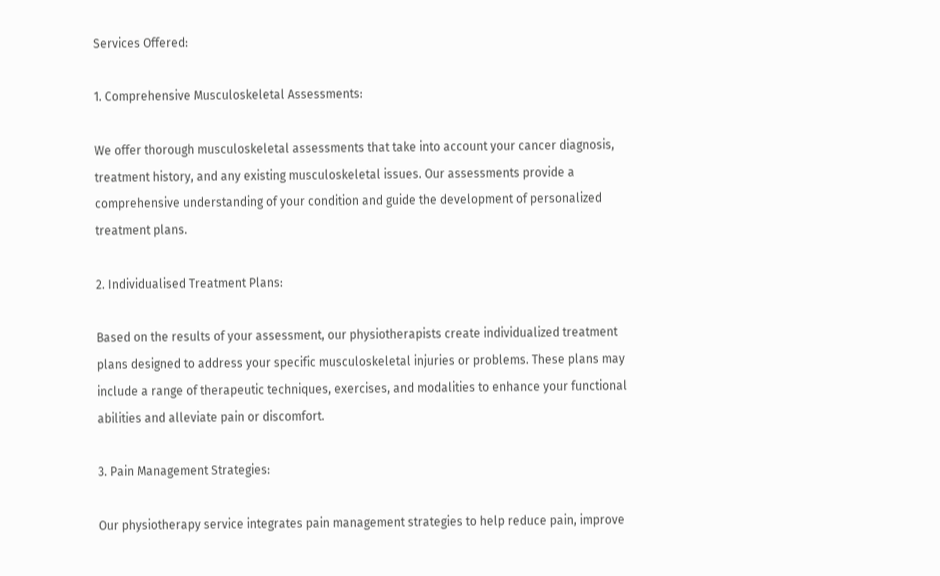Services Offered:

1. Comprehensive Musculoskeletal Assessments:

We offer thorough musculoskeletal assessments that take into account your cancer diagnosis, treatment history, and any existing musculoskeletal issues. Our assessments provide a comprehensive understanding of your condition and guide the development of personalized treatment plans.

2. Individualised Treatment Plans:

Based on the results of your assessment, our physiotherapists create individualized treatment plans designed to address your specific musculoskeletal injuries or problems. These plans may include a range of therapeutic techniques, exercises, and modalities to enhance your functional abilities and alleviate pain or discomfort.

3. Pain Management Strategies:

Our physiotherapy service integrates pain management strategies to help reduce pain, improve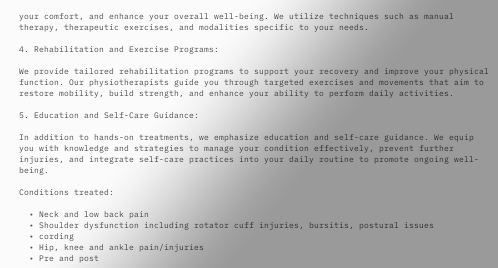your comfort, and enhance your overall well-being. We utilize techniques such as manual therapy, therapeutic exercises, and modalities specific to your needs.

4. Rehabilitation and Exercise Programs:

We provide tailored rehabilitation programs to support your recovery and improve your physical function. Our physiotherapists guide you through targeted exercises and movements that aim to restore mobility, build strength, and enhance your ability to perform daily activities.

5. Education and Self-Care Guidance:

In addition to hands-on treatments, we emphasize education and self-care guidance. We equip you with knowledge and strategies to manage your condition effectively, prevent further injuries, and integrate self-care practices into your daily routine to promote ongoing well-being.

Conditions treated:

  • Neck and low back pain
  • Shoulder dysfunction including rotator cuff injuries, bursitis, postural issues
  • cording
  • Hip, knee and ankle pain/injuries
  • Pre and post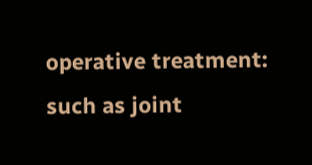operative treatment: such as joint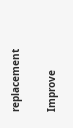replacement

Improve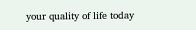your quality of life today